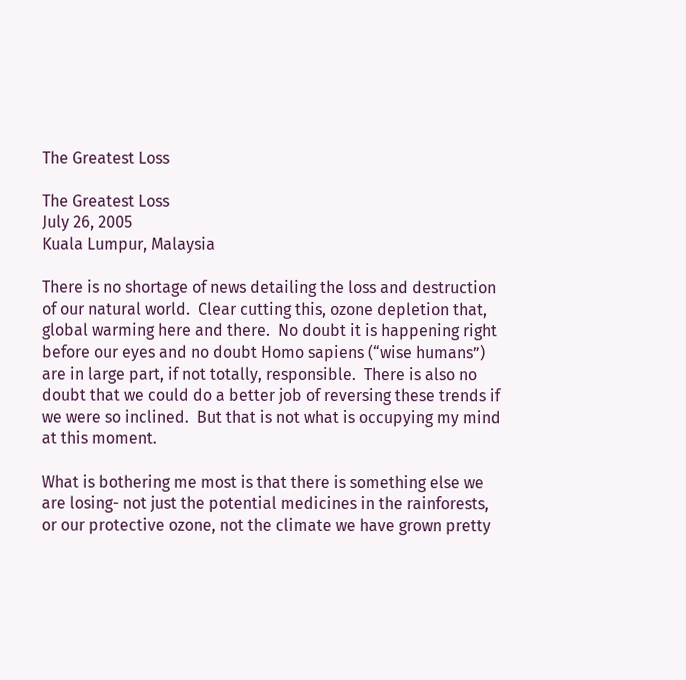The Greatest Loss

The Greatest Loss
July 26, 2005
Kuala Lumpur, Malaysia

There is no shortage of news detailing the loss and destruction of our natural world.  Clear cutting this, ozone depletion that, global warming here and there.  No doubt it is happening right before our eyes and no doubt Homo sapiens (“wise humans”) are in large part, if not totally, responsible.  There is also no doubt that we could do a better job of reversing these trends if we were so inclined.  But that is not what is occupying my mind at this moment.

What is bothering me most is that there is something else we are losing- not just the potential medicines in the rainforests, or our protective ozone, not the climate we have grown pretty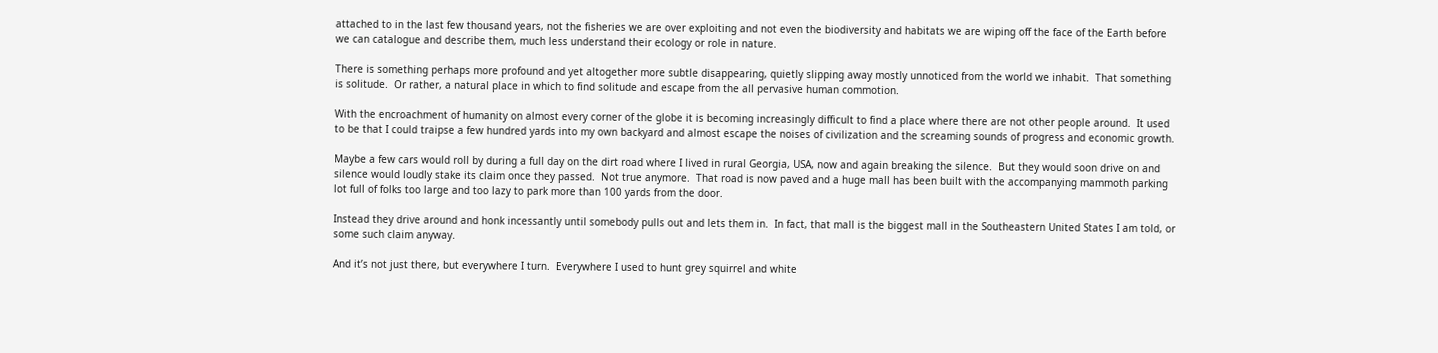attached to in the last few thousand years, not the fisheries we are over exploiting and not even the biodiversity and habitats we are wiping off the face of the Earth before we can catalogue and describe them, much less understand their ecology or role in nature.

There is something perhaps more profound and yet altogether more subtle disappearing, quietly slipping away mostly unnoticed from the world we inhabit.  That something is solitude.  Or rather, a natural place in which to find solitude and escape from the all pervasive human commotion.

With the encroachment of humanity on almost every corner of the globe it is becoming increasingly difficult to find a place where there are not other people around.  It used to be that I could traipse a few hundred yards into my own backyard and almost escape the noises of civilization and the screaming sounds of progress and economic growth.

Maybe a few cars would roll by during a full day on the dirt road where I lived in rural Georgia, USA, now and again breaking the silence.  But they would soon drive on and silence would loudly stake its claim once they passed.  Not true anymore.  That road is now paved and a huge mall has been built with the accompanying mammoth parking lot full of folks too large and too lazy to park more than 100 yards from the door.

Instead they drive around and honk incessantly until somebody pulls out and lets them in.  In fact, that mall is the biggest mall in the Southeastern United States I am told, or some such claim anyway.

And it’s not just there, but everywhere I turn.  Everywhere I used to hunt grey squirrel and white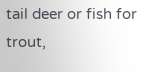tail deer or fish for trout,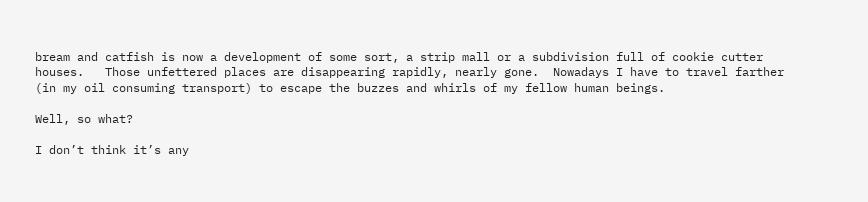bream and catfish is now a development of some sort, a strip mall or a subdivision full of cookie cutter houses.   Those unfettered places are disappearing rapidly, nearly gone.  Nowadays I have to travel farther (in my oil consuming transport) to escape the buzzes and whirls of my fellow human beings.

Well, so what?

I don’t think it’s any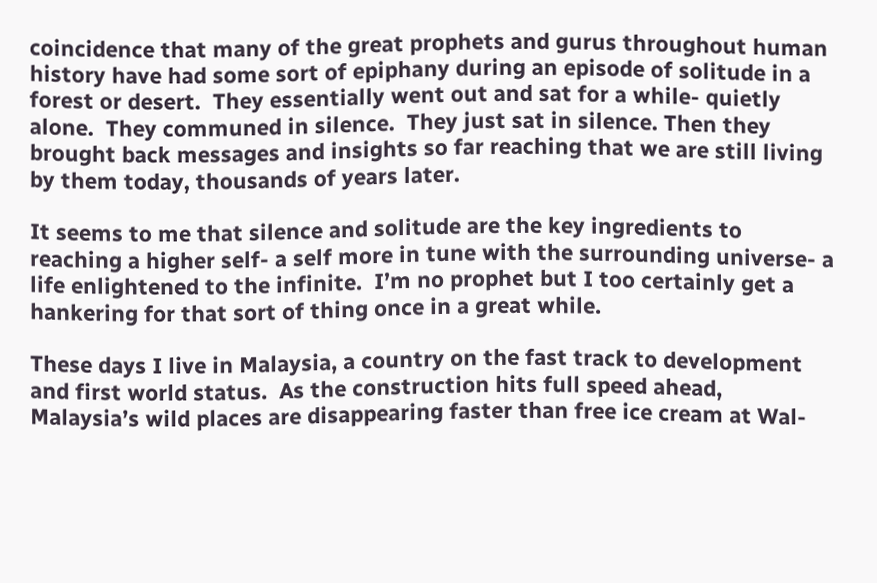coincidence that many of the great prophets and gurus throughout human history have had some sort of epiphany during an episode of solitude in a forest or desert.  They essentially went out and sat for a while- quietly alone.  They communed in silence.  They just sat in silence. Then they brought back messages and insights so far reaching that we are still living by them today, thousands of years later.

It seems to me that silence and solitude are the key ingredients to reaching a higher self- a self more in tune with the surrounding universe- a life enlightened to the infinite.  I’m no prophet but I too certainly get a hankering for that sort of thing once in a great while.

These days I live in Malaysia, a country on the fast track to development and first world status.  As the construction hits full speed ahead, Malaysia’s wild places are disappearing faster than free ice cream at Wal-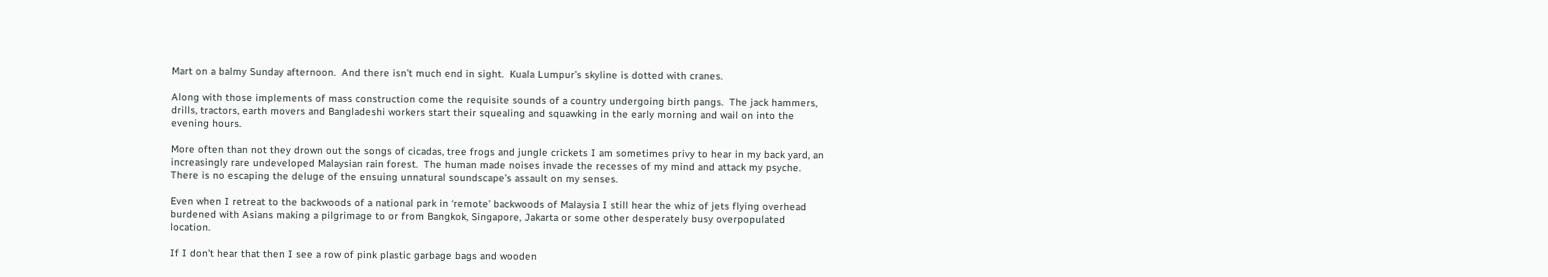Mart on a balmy Sunday afternoon.  And there isn’t much end in sight.  Kuala Lumpur’s skyline is dotted with cranes.

Along with those implements of mass construction come the requisite sounds of a country undergoing birth pangs.  The jack hammers, drills, tractors, earth movers and Bangladeshi workers start their squealing and squawking in the early morning and wail on into the evening hours.

More often than not they drown out the songs of cicadas, tree frogs and jungle crickets I am sometimes privy to hear in my back yard, an increasingly rare undeveloped Malaysian rain forest.  The human made noises invade the recesses of my mind and attack my psyche.  There is no escaping the deluge of the ensuing unnatural soundscape’s assault on my senses.

Even when I retreat to the backwoods of a national park in ‘remote’ backwoods of Malaysia I still hear the whiz of jets flying overhead burdened with Asians making a pilgrimage to or from Bangkok, Singapore, Jakarta or some other desperately busy overpopulated location.

If I don’t hear that then I see a row of pink plastic garbage bags and wooden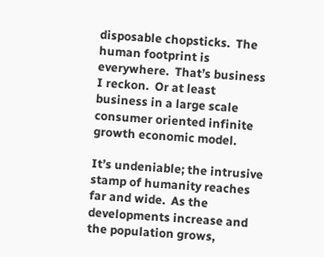disposable chopsticks.  The human footprint is everywhere.  That’s business I reckon.  Or at least business in a large scale consumer oriented infinite growth economic model.

It’s undeniable; the intrusive stamp of humanity reaches far and wide.  As the developments increase and the population grows,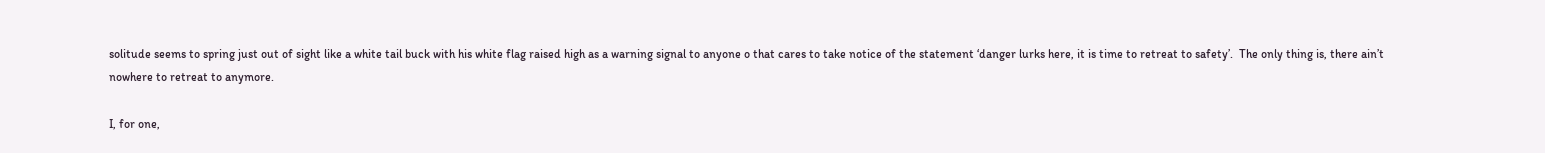solitude seems to spring just out of sight like a white tail buck with his white flag raised high as a warning signal to anyone o that cares to take notice of the statement ‘danger lurks here, it is time to retreat to safety’.  The only thing is, there ain’t nowhere to retreat to anymore.

I, for one,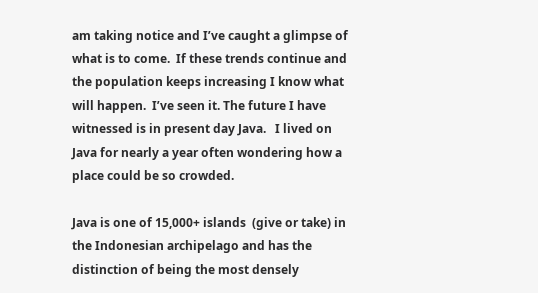am taking notice and I’ve caught a glimpse of what is to come.  If these trends continue and the population keeps increasing I know what will happen.  I’ve seen it. The future I have witnessed is in present day Java.   I lived on Java for nearly a year often wondering how a place could be so crowded.

Java is one of 15,000+ islands  (give or take) in the Indonesian archipelago and has the distinction of being the most densely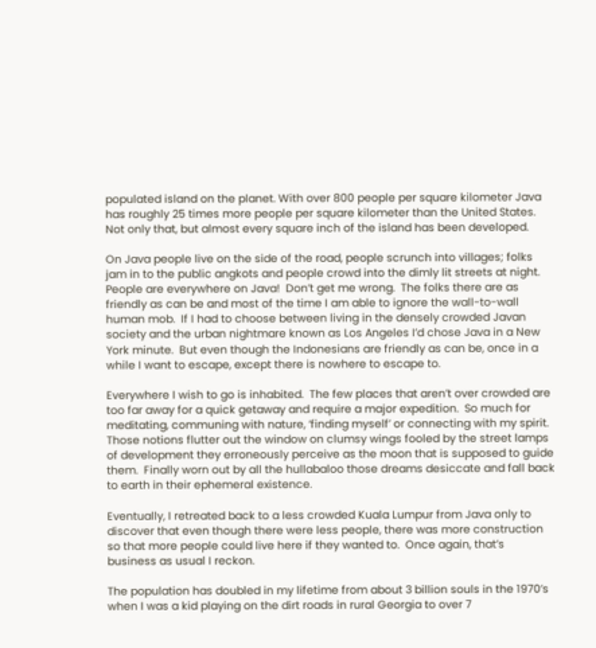populated island on the planet. With over 800 people per square kilometer Java has roughly 25 times more people per square kilometer than the United States.  Not only that, but almost every square inch of the island has been developed.

On Java people live on the side of the road, people scrunch into villages; folks jam in to the public angkots and people crowd into the dimly lit streets at night.  People are everywhere on Java!  Don’t get me wrong.  The folks there are as friendly as can be and most of the time I am able to ignore the wall-to-wall human mob.  If I had to choose between living in the densely crowded Javan society and the urban nightmare known as Los Angeles I’d chose Java in a New York minute.  But even though the Indonesians are friendly as can be, once in a while I want to escape, except there is nowhere to escape to.

Everywhere I wish to go is inhabited.  The few places that aren’t over crowded are too far away for a quick getaway and require a major expedition.  So much for meditating, communing with nature, ‘finding myself’ or connecting with my spirit.  Those notions flutter out the window on clumsy wings fooled by the street lamps of development they erroneously perceive as the moon that is supposed to guide them.  Finally worn out by all the hullabaloo those dreams desiccate and fall back to earth in their ephemeral existence.

Eventually, I retreated back to a less crowded Kuala Lumpur from Java only to discover that even though there were less people, there was more construction so that more people could live here if they wanted to.  Once again, that’s business as usual I reckon.

The population has doubled in my lifetime from about 3 billion souls in the 1970’s when I was a kid playing on the dirt roads in rural Georgia to over 7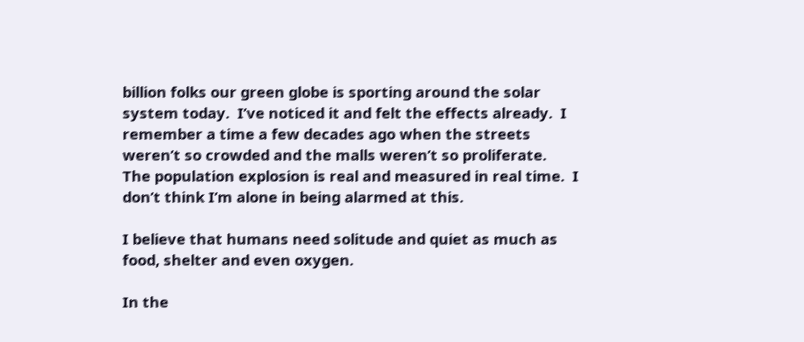billion folks our green globe is sporting around the solar system today.  I’ve noticed it and felt the effects already.  I remember a time a few decades ago when the streets weren’t so crowded and the malls weren’t so proliferate.  The population explosion is real and measured in real time.  I don’t think I’m alone in being alarmed at this.

I believe that humans need solitude and quiet as much as food, shelter and even oxygen.

In the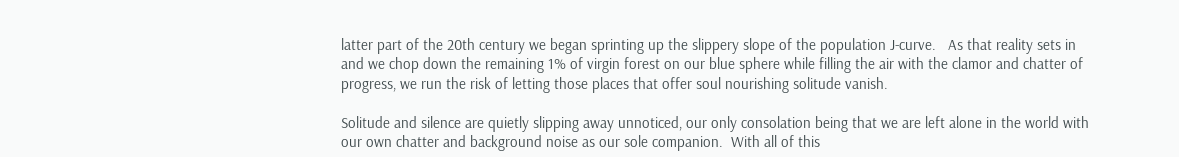latter part of the 20th century we began sprinting up the slippery slope of the population J-curve.   As that reality sets in and we chop down the remaining 1% of virgin forest on our blue sphere while filling the air with the clamor and chatter of progress, we run the risk of letting those places that offer soul nourishing solitude vanish.

Solitude and silence are quietly slipping away unnoticed, our only consolation being that we are left alone in the world with our own chatter and background noise as our sole companion.  With all of this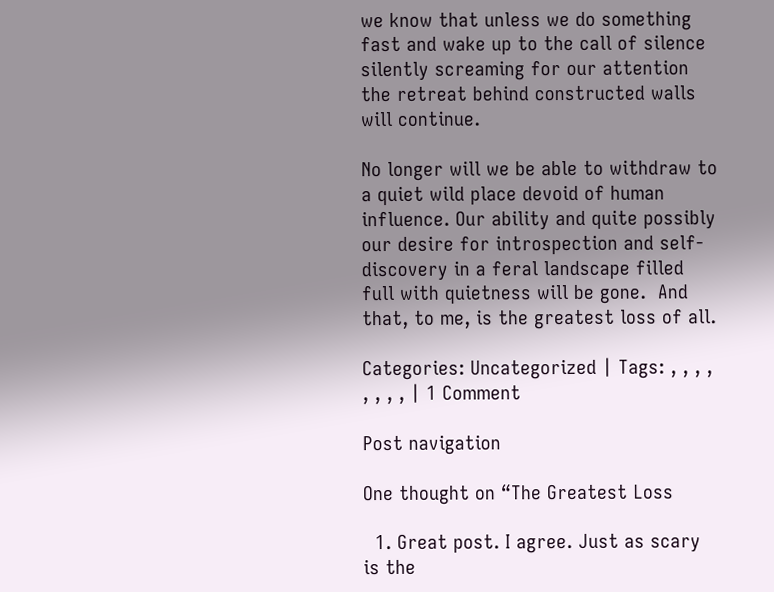we know that unless we do something fast and wake up to the call of silence silently screaming for our attention the retreat behind constructed walls will continue.

No longer will we be able to withdraw to a quiet wild place devoid of human influence. Our ability and quite possibly our desire for introspection and self-discovery in a feral landscape filled full with quietness will be gone.  And that, to me, is the greatest loss of all.

Categories: Uncategorized | Tags: , , , , , , , , | 1 Comment

Post navigation

One thought on “The Greatest Loss

  1. Great post. I agree. Just as scary is the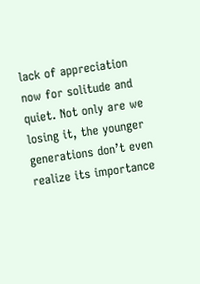lack of appreciation now for solitude and quiet. Not only are we losing it, the younger generations don’t even realize its importance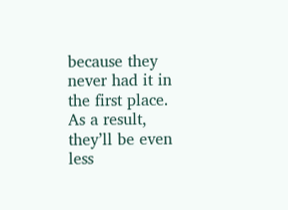because they never had it in the first place. As a result, they’ll be even less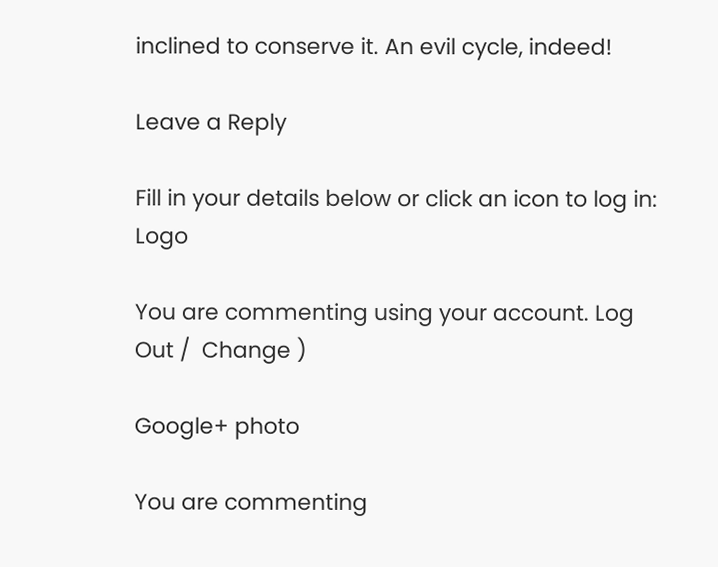inclined to conserve it. An evil cycle, indeed!

Leave a Reply

Fill in your details below or click an icon to log in: Logo

You are commenting using your account. Log Out /  Change )

Google+ photo

You are commenting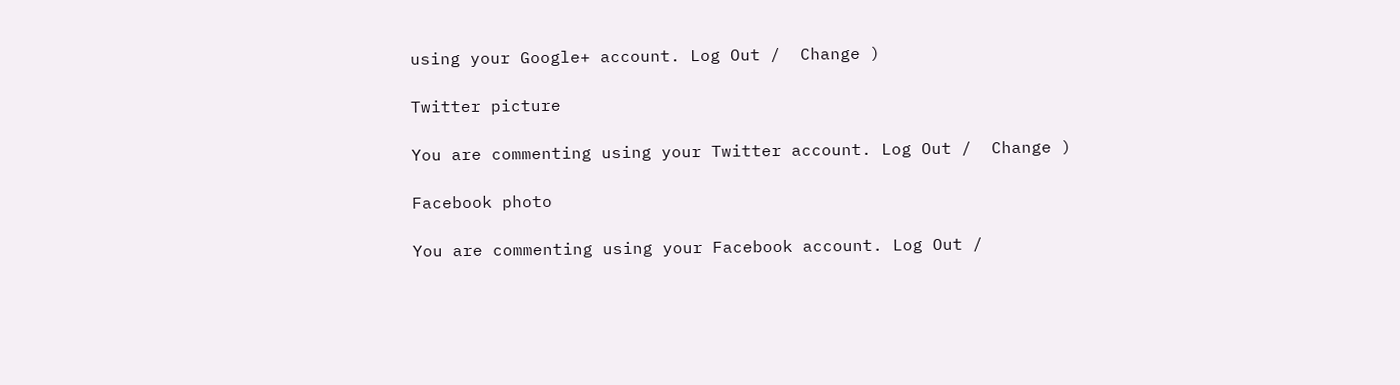using your Google+ account. Log Out /  Change )

Twitter picture

You are commenting using your Twitter account. Log Out /  Change )

Facebook photo

You are commenting using your Facebook account. Log Out /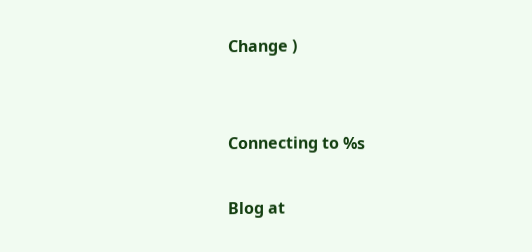Change )


Connecting to %s

Blog at